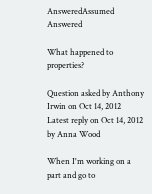AnsweredAssumed Answered

What happened to properties?

Question asked by Anthony Irwin on Oct 14, 2012
Latest reply on Oct 14, 2012 by Anna Wood

When I'm working on a part and go to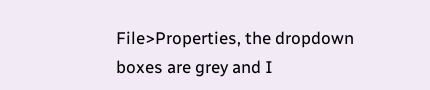File>Properties, the dropdown boxes are grey and I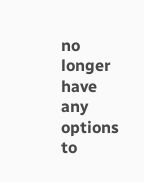no longer have any options to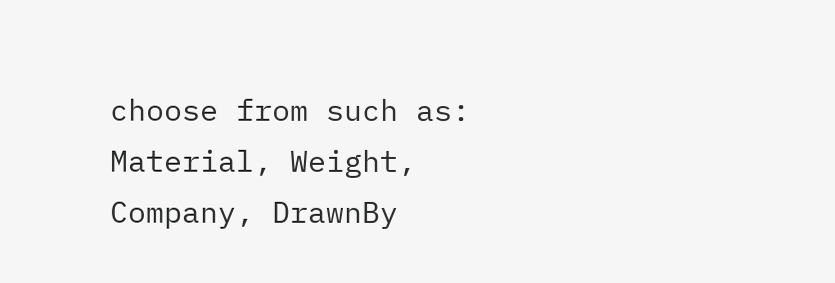choose from such as: Material, Weight, Company, DrawnBy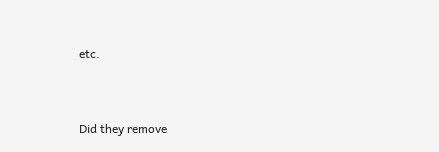etc.



Did they remove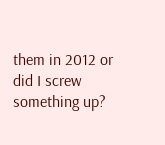them in 2012 or did I screw something up?